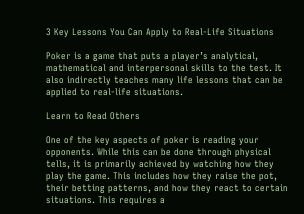3 Key Lessons You Can Apply to Real-Life Situations

Poker is a game that puts a player’s analytical, mathematical and interpersonal skills to the test. It also indirectly teaches many life lessons that can be applied to real-life situations.

Learn to Read Others

One of the key aspects of poker is reading your opponents. While this can be done through physical tells, it is primarily achieved by watching how they play the game. This includes how they raise the pot, their betting patterns, and how they react to certain situations. This requires a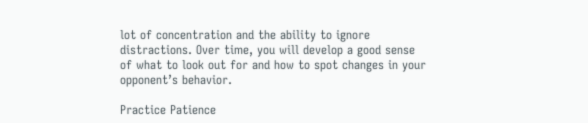lot of concentration and the ability to ignore distractions. Over time, you will develop a good sense of what to look out for and how to spot changes in your opponent’s behavior.

Practice Patience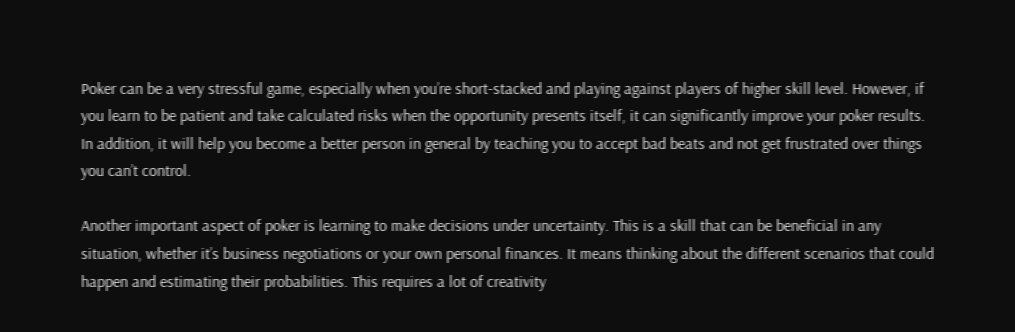Poker can be a very stressful game, especially when you’re short-stacked and playing against players of higher skill level. However, if you learn to be patient and take calculated risks when the opportunity presents itself, it can significantly improve your poker results. In addition, it will help you become a better person in general by teaching you to accept bad beats and not get frustrated over things you can’t control.

Another important aspect of poker is learning to make decisions under uncertainty. This is a skill that can be beneficial in any situation, whether it’s business negotiations or your own personal finances. It means thinking about the different scenarios that could happen and estimating their probabilities. This requires a lot of creativity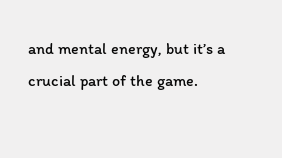and mental energy, but it’s a crucial part of the game.